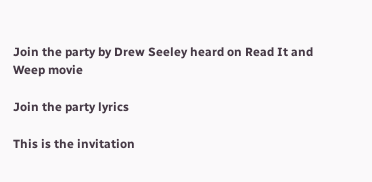Join the party by Drew Seeley heard on Read It and Weep movie

Join the party lyrics

This is the invitation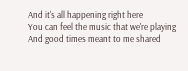And it's all happening right here
You can feel the music that we're playing
And good times meant to me shared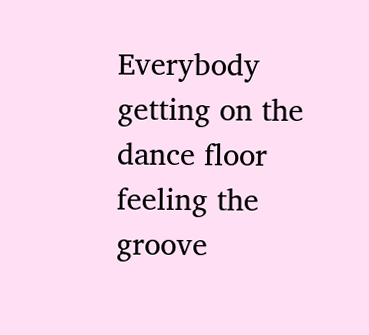Everybody getting on the dance floor feeling the groove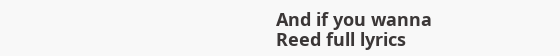And if you wanna
Reed full lyrics